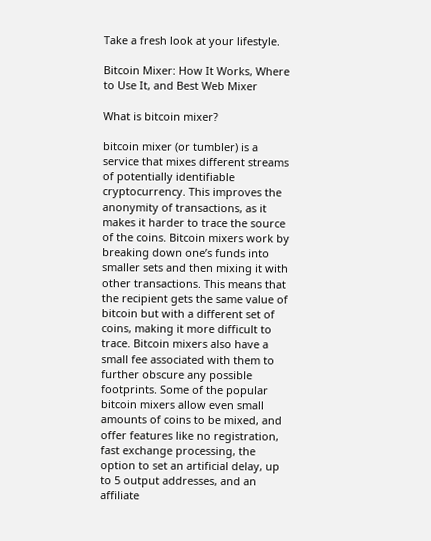Take a fresh look at your lifestyle.

Bitcoin Mixer: How It Works, Where to Use It, and Best Web Mixer

What is bitcoin mixer?

bitcoin mixer (or tumbler) is a service that mixes different streams of potentially identifiable cryptocurrency. This improves the anonymity of transactions, as it makes it harder to trace the source of the coins. Bitcoin mixers work by breaking down one’s funds into smaller sets and then mixing it with other transactions. This means that the recipient gets the same value of bitcoin but with a different set of coins, making it more difficult to trace. Bitcoin mixers also have a small fee associated with them to further obscure any possible footprints. Some of the popular bitcoin mixers allow even small amounts of coins to be mixed, and offer features like no registration, fast exchange processing, the option to set an artificial delay, up to 5 output addresses, and an affiliate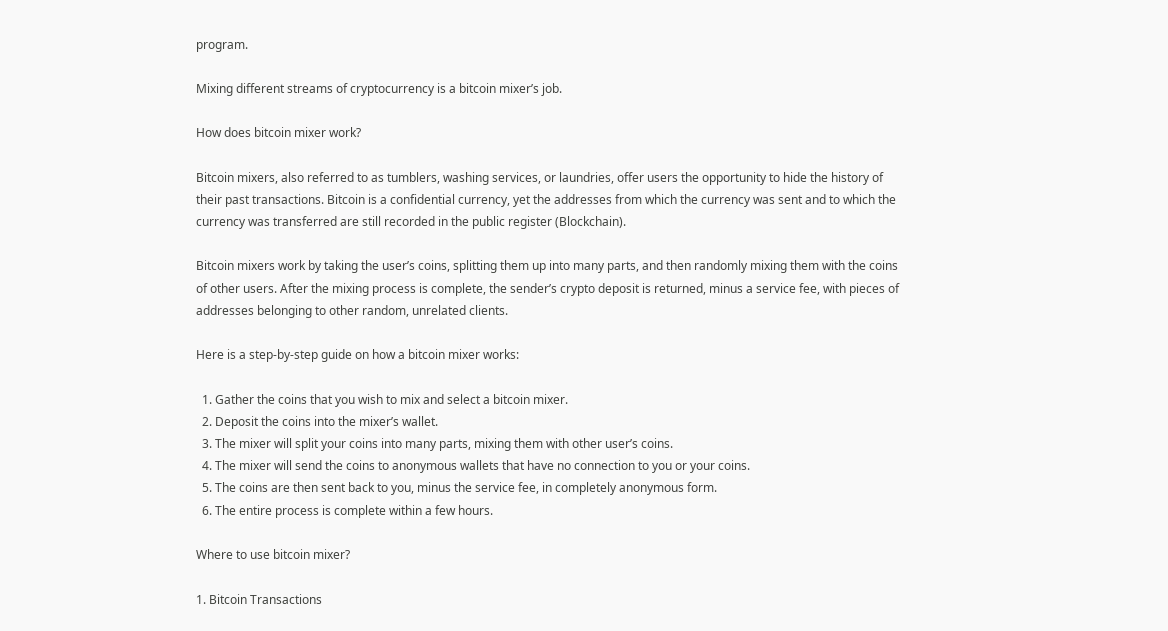program.

Mixing different streams of cryptocurrency is a bitcoin mixer’s job.

How does bitcoin mixer work?

Bitcoin mixers, also referred to as tumblers, washing services, or laundries, offer users the opportunity to hide the history of their past transactions. Bitcoin is a confidential currency, yet the addresses from which the currency was sent and to which the currency was transferred are still recorded in the public register (Blockchain).

Bitcoin mixers work by taking the user’s coins, splitting them up into many parts, and then randomly mixing them with the coins of other users. After the mixing process is complete, the sender’s crypto deposit is returned, minus a service fee, with pieces of addresses belonging to other random, unrelated clients.

Here is a step-by-step guide on how a bitcoin mixer works:

  1. Gather the coins that you wish to mix and select a bitcoin mixer.
  2. Deposit the coins into the mixer’s wallet.
  3. The mixer will split your coins into many parts, mixing them with other user’s coins.
  4. The mixer will send the coins to anonymous wallets that have no connection to you or your coins.
  5. The coins are then sent back to you, minus the service fee, in completely anonymous form.
  6. The entire process is complete within a few hours.

Where to use bitcoin mixer?

1. Bitcoin Transactions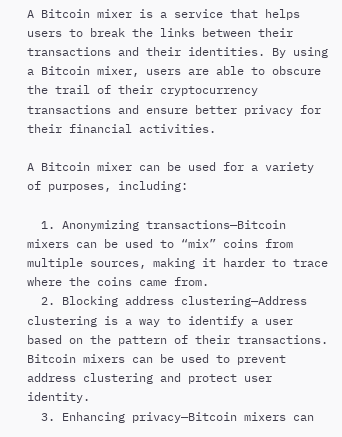A Bitcoin mixer is a service that helps users to break the links between their transactions and their identities. By using a Bitcoin mixer, users are able to obscure the trail of their cryptocurrency transactions and ensure better privacy for their financial activities.

A Bitcoin mixer can be used for a variety of purposes, including:

  1. Anonymizing transactions—Bitcoin mixers can be used to “mix” coins from multiple sources, making it harder to trace where the coins came from.
  2. Blocking address clustering—Address clustering is a way to identify a user based on the pattern of their transactions. Bitcoin mixers can be used to prevent address clustering and protect user identity.
  3. Enhancing privacy—Bitcoin mixers can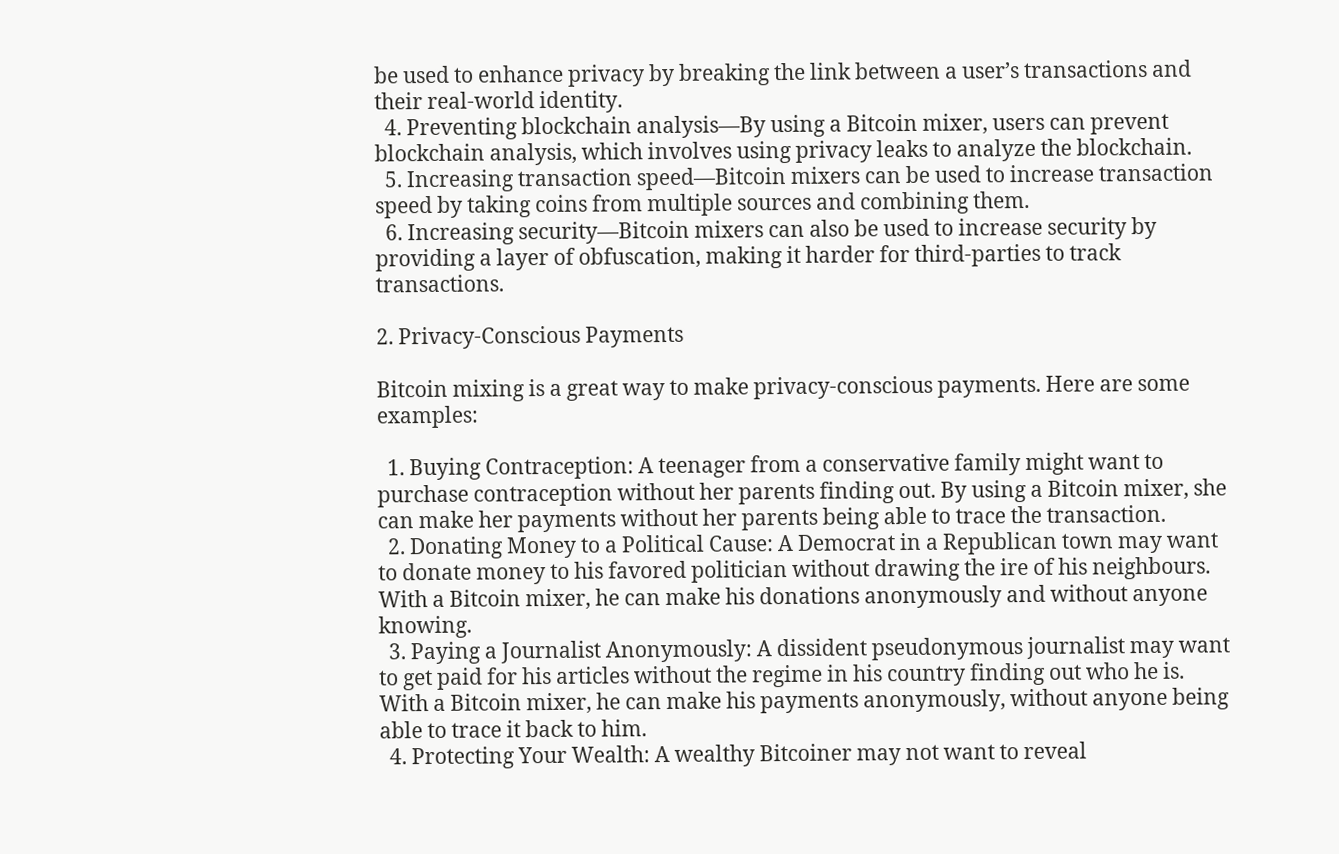be used to enhance privacy by breaking the link between a user’s transactions and their real-world identity.
  4. Preventing blockchain analysis—By using a Bitcoin mixer, users can prevent blockchain analysis, which involves using privacy leaks to analyze the blockchain.
  5. Increasing transaction speed—Bitcoin mixers can be used to increase transaction speed by taking coins from multiple sources and combining them.
  6. Increasing security—Bitcoin mixers can also be used to increase security by providing a layer of obfuscation, making it harder for third-parties to track transactions.

2. Privacy-Conscious Payments

Bitcoin mixing is a great way to make privacy-conscious payments. Here are some examples:

  1. Buying Contraception: A teenager from a conservative family might want to purchase contraception without her parents finding out. By using a Bitcoin mixer, she can make her payments without her parents being able to trace the transaction.
  2. Donating Money to a Political Cause: A Democrat in a Republican town may want to donate money to his favored politician without drawing the ire of his neighbours. With a Bitcoin mixer, he can make his donations anonymously and without anyone knowing.
  3. Paying a Journalist Anonymously: A dissident pseudonymous journalist may want to get paid for his articles without the regime in his country finding out who he is. With a Bitcoin mixer, he can make his payments anonymously, without anyone being able to trace it back to him.
  4. Protecting Your Wealth: A wealthy Bitcoiner may not want to reveal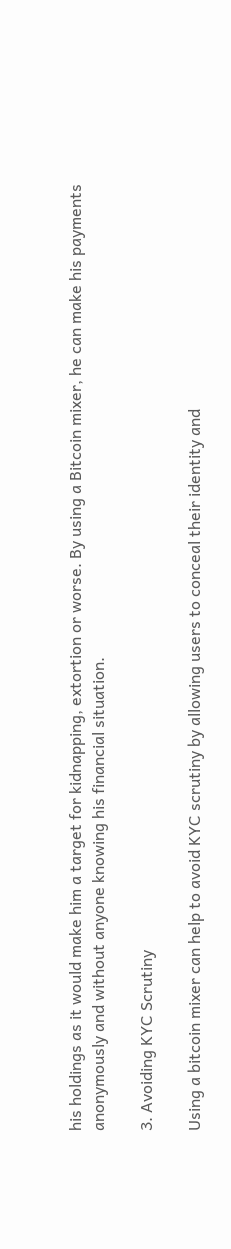his holdings as it would make him a target for kidnapping, extortion or worse. By using a Bitcoin mixer, he can make his payments anonymously and without anyone knowing his financial situation.

3. Avoiding KYC Scrutiny

Using a bitcoin mixer can help to avoid KYC scrutiny by allowing users to conceal their identity and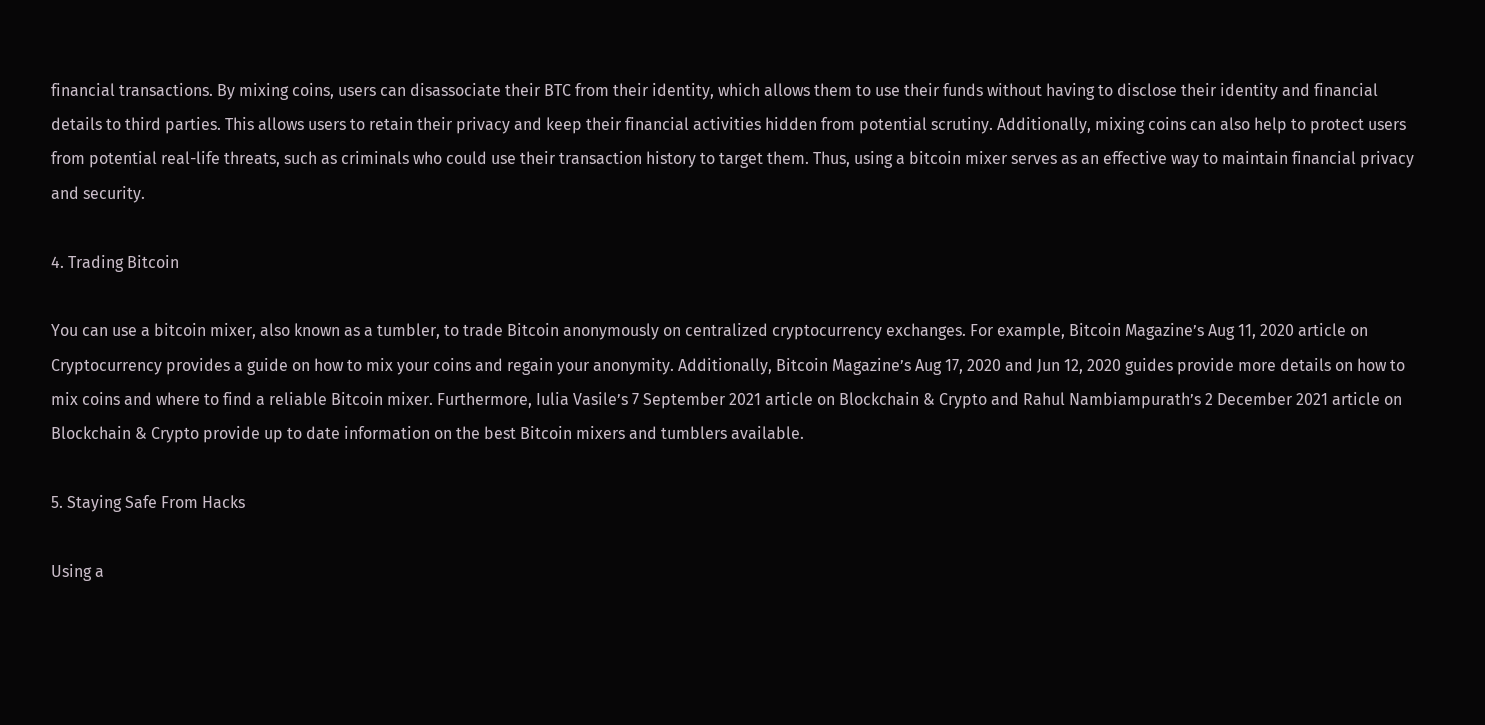financial transactions. By mixing coins, users can disassociate their BTC from their identity, which allows them to use their funds without having to disclose their identity and financial details to third parties. This allows users to retain their privacy and keep their financial activities hidden from potential scrutiny. Additionally, mixing coins can also help to protect users from potential real-life threats, such as criminals who could use their transaction history to target them. Thus, using a bitcoin mixer serves as an effective way to maintain financial privacy and security.

4. Trading Bitcoin

You can use a bitcoin mixer, also known as a tumbler, to trade Bitcoin anonymously on centralized cryptocurrency exchanges. For example, Bitcoin Magazine’s Aug 11, 2020 article on Cryptocurrency provides a guide on how to mix your coins and regain your anonymity. Additionally, Bitcoin Magazine’s Aug 17, 2020 and Jun 12, 2020 guides provide more details on how to mix coins and where to find a reliable Bitcoin mixer. Furthermore, Iulia Vasile’s 7 September 2021 article on Blockchain & Crypto and Rahul Nambiampurath’s 2 December 2021 article on Blockchain & Crypto provide up to date information on the best Bitcoin mixers and tumblers available.

5. Staying Safe From Hacks

Using a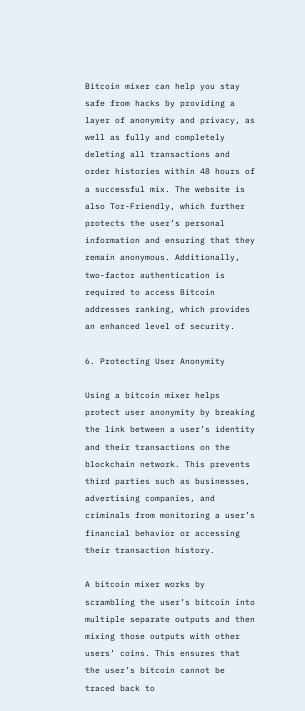Bitcoin mixer can help you stay safe from hacks by providing a layer of anonymity and privacy, as well as fully and completely deleting all transactions and order histories within 48 hours of a successful mix. The website is also Tor-Friendly, which further protects the user’s personal information and ensuring that they remain anonymous. Additionally, two-factor authentication is required to access Bitcoin addresses ranking, which provides an enhanced level of security.

6. Protecting User Anonymity

Using a bitcoin mixer helps protect user anonymity by breaking the link between a user’s identity and their transactions on the blockchain network. This prevents third parties such as businesses, advertising companies, and criminals from monitoring a user’s financial behavior or accessing their transaction history.

A bitcoin mixer works by scrambling the user’s bitcoin into multiple separate outputs and then mixing those outputs with other users’ coins. This ensures that the user’s bitcoin cannot be traced back to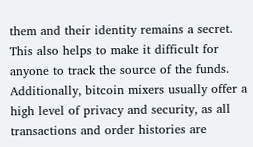them and their identity remains a secret. This also helps to make it difficult for anyone to track the source of the funds. Additionally, bitcoin mixers usually offer a high level of privacy and security, as all transactions and order histories are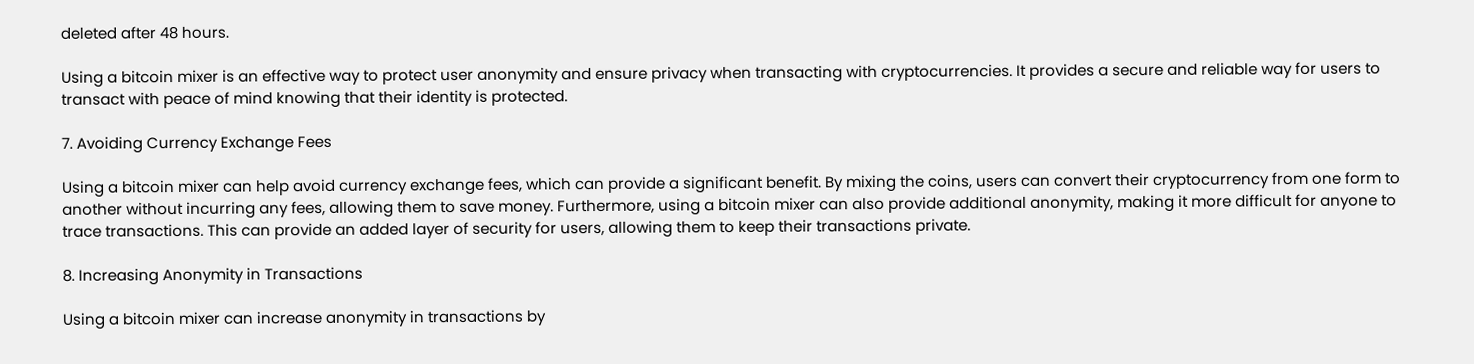deleted after 48 hours.

Using a bitcoin mixer is an effective way to protect user anonymity and ensure privacy when transacting with cryptocurrencies. It provides a secure and reliable way for users to transact with peace of mind knowing that their identity is protected.

7. Avoiding Currency Exchange Fees

Using a bitcoin mixer can help avoid currency exchange fees, which can provide a significant benefit. By mixing the coins, users can convert their cryptocurrency from one form to another without incurring any fees, allowing them to save money. Furthermore, using a bitcoin mixer can also provide additional anonymity, making it more difficult for anyone to trace transactions. This can provide an added layer of security for users, allowing them to keep their transactions private.

8. Increasing Anonymity in Transactions

Using a bitcoin mixer can increase anonymity in transactions by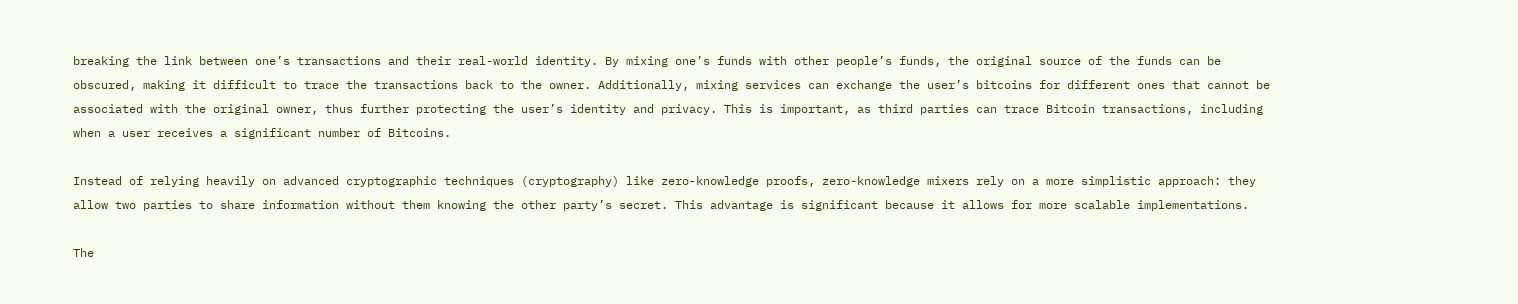breaking the link between one’s transactions and their real-world identity. By mixing one’s funds with other people’s funds, the original source of the funds can be obscured, making it difficult to trace the transactions back to the owner. Additionally, mixing services can exchange the user’s bitcoins for different ones that cannot be associated with the original owner, thus further protecting the user’s identity and privacy. This is important, as third parties can trace Bitcoin transactions, including when a user receives a significant number of Bitcoins.

Instead of relying heavily on advanced cryptographic techniques (cryptography) like zero-knowledge proofs, zero-knowledge mixers rely on a more simplistic approach: they allow two parties to share information without them knowing the other party’s secret. This advantage is significant because it allows for more scalable implementations.

The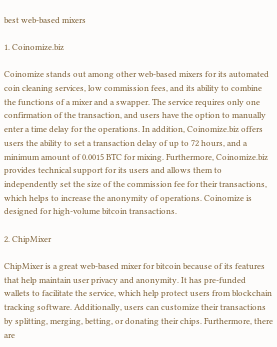best web-based mixers

1. Coinomize.biz

Coinomize stands out among other web-based mixers for its automated coin cleaning services, low commission fees, and its ability to combine the functions of a mixer and a swapper. The service requires only one confirmation of the transaction, and users have the option to manually enter a time delay for the operations. In addition, Coinomize.biz offers users the ability to set a transaction delay of up to 72 hours, and a minimum amount of 0.0015 BTC for mixing. Furthermore, Coinomize.biz provides technical support for its users and allows them to independently set the size of the commission fee for their transactions, which helps to increase the anonymity of operations. Coinomize is designed for high-volume bitcoin transactions.

2. ChipMixer

ChipMixer is a great web-based mixer for bitcoin because of its features that help maintain user privacy and anonymity. It has pre-funded wallets to facilitate the service, which help protect users from blockchain tracking software. Additionally, users can customize their transactions by splitting, merging, betting, or donating their chips. Furthermore, there are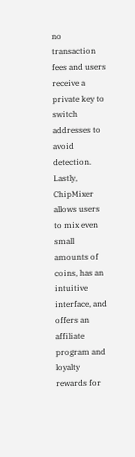no transaction fees and users receive a private key to switch addresses to avoid detection. Lastly, ChipMixer allows users to mix even small amounts of coins, has an intuitive interface, and offers an affiliate program and loyalty rewards for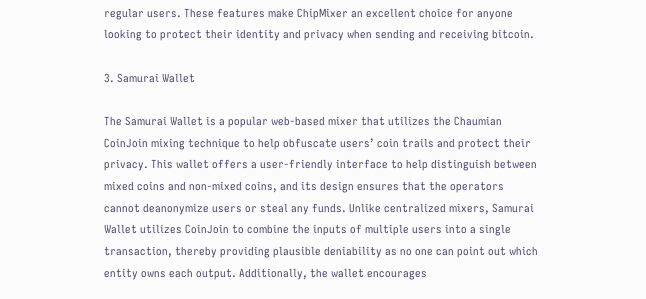regular users. These features make ChipMixer an excellent choice for anyone looking to protect their identity and privacy when sending and receiving bitcoin.

3. Samurai Wallet

The Samurai Wallet is a popular web-based mixer that utilizes the Chaumian CoinJoin mixing technique to help obfuscate users’ coin trails and protect their privacy. This wallet offers a user-friendly interface to help distinguish between mixed coins and non-mixed coins, and its design ensures that the operators cannot deanonymize users or steal any funds. Unlike centralized mixers, Samurai Wallet utilizes CoinJoin to combine the inputs of multiple users into a single transaction, thereby providing plausible deniability as no one can point out which entity owns each output. Additionally, the wallet encourages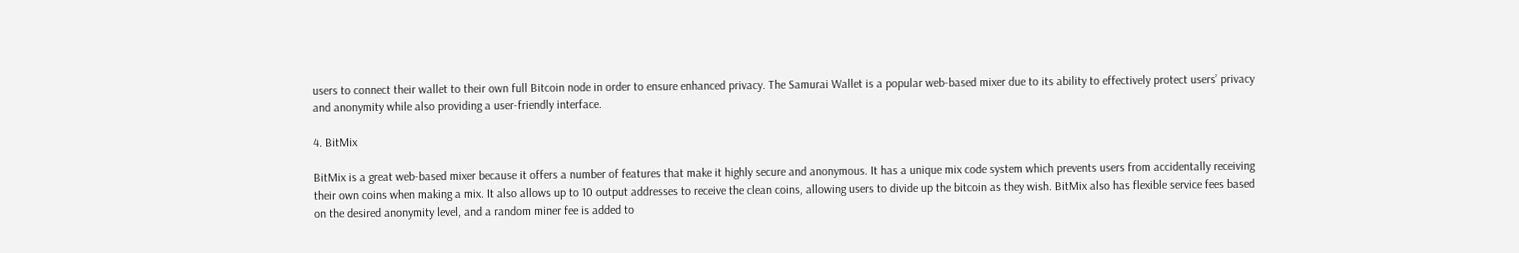users to connect their wallet to their own full Bitcoin node in order to ensure enhanced privacy. The Samurai Wallet is a popular web-based mixer due to its ability to effectively protect users’ privacy and anonymity while also providing a user-friendly interface.

4. BitMix

BitMix is a great web-based mixer because it offers a number of features that make it highly secure and anonymous. It has a unique mix code system which prevents users from accidentally receiving their own coins when making a mix. It also allows up to 10 output addresses to receive the clean coins, allowing users to divide up the bitcoin as they wish. BitMix also has flexible service fees based on the desired anonymity level, and a random miner fee is added to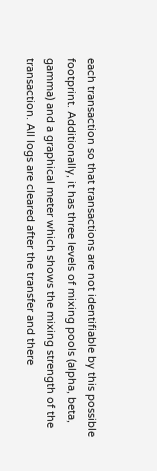each transaction so that transactions are not identifiable by this possible footprint. Additionally, it has three levels of mixing pools (alpha, beta, gamma) and a graphical meter which shows the mixing strength of the transaction. All logs are cleared after the transfer and there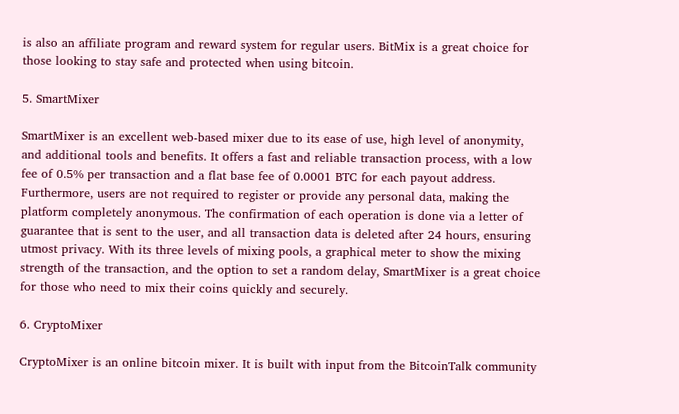is also an affiliate program and reward system for regular users. BitMix is a great choice for those looking to stay safe and protected when using bitcoin.

5. SmartMixer

SmartMixer is an excellent web-based mixer due to its ease of use, high level of anonymity, and additional tools and benefits. It offers a fast and reliable transaction process, with a low fee of 0.5% per transaction and a flat base fee of 0.0001 BTC for each payout address. Furthermore, users are not required to register or provide any personal data, making the platform completely anonymous. The confirmation of each operation is done via a letter of guarantee that is sent to the user, and all transaction data is deleted after 24 hours, ensuring utmost privacy. With its three levels of mixing pools, a graphical meter to show the mixing strength of the transaction, and the option to set a random delay, SmartMixer is a great choice for those who need to mix their coins quickly and securely.

6. CryptoMixer

CryptoMixer is an online bitcoin mixer. It is built with input from the BitcoinTalk community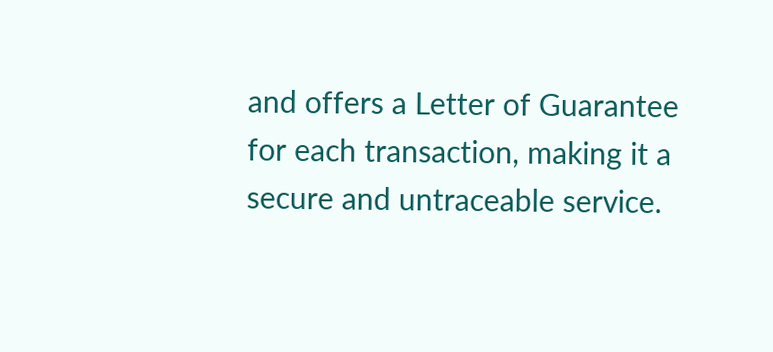and offers a Letter of Guarantee for each transaction, making it a secure and untraceable service.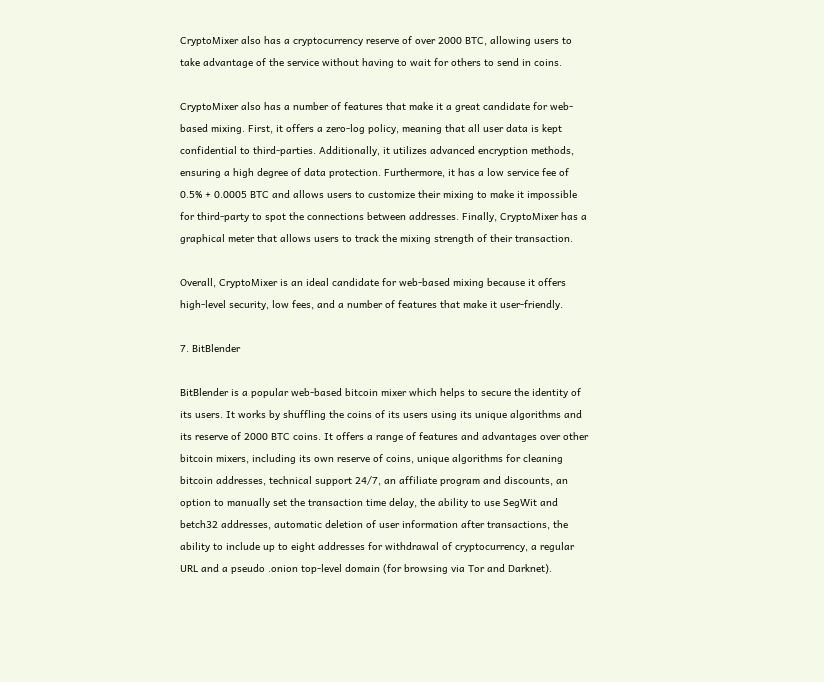CryptoMixer also has a cryptocurrency reserve of over 2000 BTC, allowing users to take advantage of the service without having to wait for others to send in coins.

CryptoMixer also has a number of features that make it a great candidate for web-based mixing. First, it offers a zero-log policy, meaning that all user data is kept confidential to third-parties. Additionally, it utilizes advanced encryption methods, ensuring a high degree of data protection. Furthermore, it has a low service fee of 0.5% + 0.0005 BTC and allows users to customize their mixing to make it impossible for third-party to spot the connections between addresses. Finally, CryptoMixer has a graphical meter that allows users to track the mixing strength of their transaction.

Overall, CryptoMixer is an ideal candidate for web-based mixing because it offers high-level security, low fees, and a number of features that make it user-friendly.

7. BitBlender

BitBlender is a popular web-based bitcoin mixer which helps to secure the identity of its users. It works by shuffling the coins of its users using its unique algorithms and its reserve of 2000 BTC coins. It offers a range of features and advantages over other bitcoin mixers, including its own reserve of coins, unique algorithms for cleaning bitcoin addresses, technical support 24/7, an affiliate program and discounts, an option to manually set the transaction time delay, the ability to use SegWit and betch32 addresses, automatic deletion of user information after transactions, the ability to include up to eight addresses for withdrawal of cryptocurrency, a regular URL and a pseudo .onion top-level domain (for browsing via Tor and Darknet).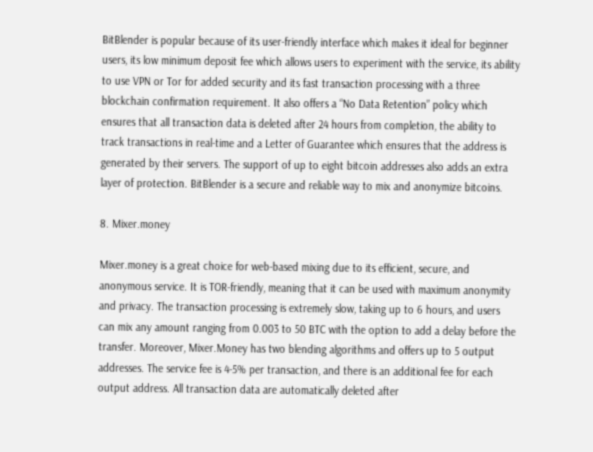BitBlender is popular because of its user-friendly interface which makes it ideal for beginner users, its low minimum deposit fee which allows users to experiment with the service, its ability to use VPN or Tor for added security and its fast transaction processing with a three blockchain confirmation requirement. It also offers a “No Data Retention” policy which ensures that all transaction data is deleted after 24 hours from completion, the ability to track transactions in real-time and a Letter of Guarantee which ensures that the address is generated by their servers. The support of up to eight bitcoin addresses also adds an extra layer of protection. BitBlender is a secure and reliable way to mix and anonymize bitcoins.

8. Mixer.money

Mixer.money is a great choice for web-based mixing due to its efficient, secure, and anonymous service. It is TOR-friendly, meaning that it can be used with maximum anonymity and privacy. The transaction processing is extremely slow, taking up to 6 hours, and users can mix any amount ranging from 0.003 to 50 BTC with the option to add a delay before the transfer. Moreover, Mixer.Money has two blending algorithms and offers up to 5 output addresses. The service fee is 4-5% per transaction, and there is an additional fee for each output address. All transaction data are automatically deleted after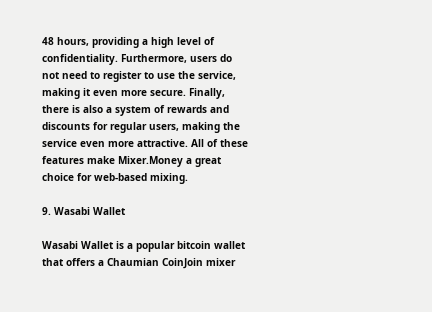48 hours, providing a high level of confidentiality. Furthermore, users do not need to register to use the service, making it even more secure. Finally, there is also a system of rewards and discounts for regular users, making the service even more attractive. All of these features make Mixer.Money a great choice for web-based mixing.

9. Wasabi Wallet

Wasabi Wallet is a popular bitcoin wallet that offers a Chaumian CoinJoin mixer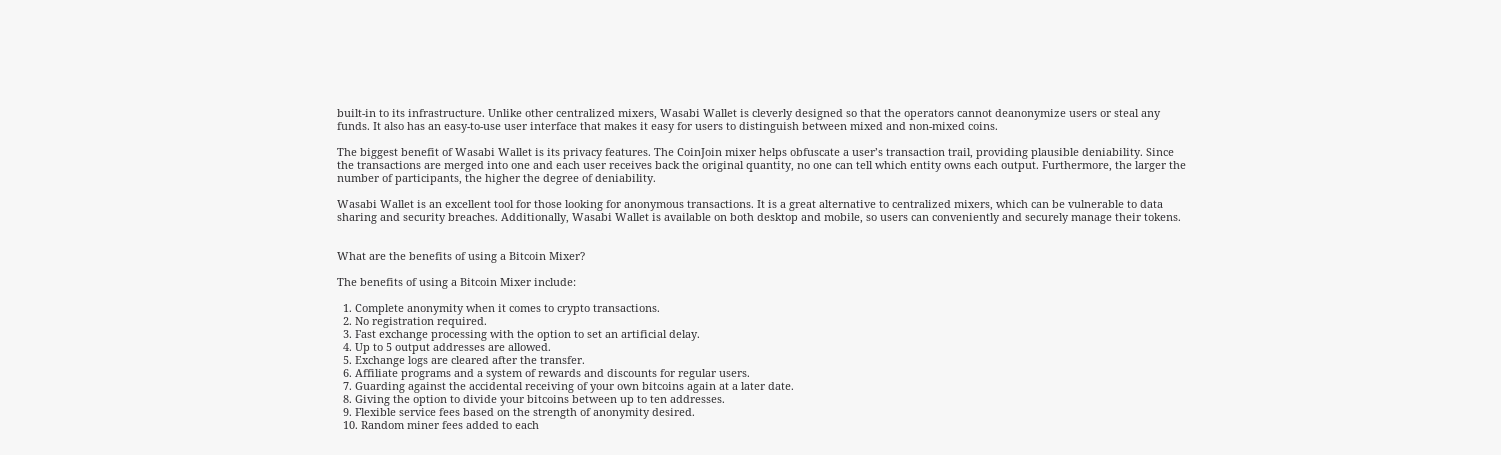built-in to its infrastructure. Unlike other centralized mixers, Wasabi Wallet is cleverly designed so that the operators cannot deanonymize users or steal any funds. It also has an easy-to-use user interface that makes it easy for users to distinguish between mixed and non-mixed coins.

The biggest benefit of Wasabi Wallet is its privacy features. The CoinJoin mixer helps obfuscate a user’s transaction trail, providing plausible deniability. Since the transactions are merged into one and each user receives back the original quantity, no one can tell which entity owns each output. Furthermore, the larger the number of participants, the higher the degree of deniability.

Wasabi Wallet is an excellent tool for those looking for anonymous transactions. It is a great alternative to centralized mixers, which can be vulnerable to data sharing and security breaches. Additionally, Wasabi Wallet is available on both desktop and mobile, so users can conveniently and securely manage their tokens.


What are the benefits of using a Bitcoin Mixer?

The benefits of using a Bitcoin Mixer include:

  1. Complete anonymity when it comes to crypto transactions.
  2. No registration required.
  3. Fast exchange processing with the option to set an artificial delay.
  4. Up to 5 output addresses are allowed.
  5. Exchange logs are cleared after the transfer.
  6. Affiliate programs and a system of rewards and discounts for regular users.
  7. Guarding against the accidental receiving of your own bitcoins again at a later date.
  8. Giving the option to divide your bitcoins between up to ten addresses.
  9. Flexible service fees based on the strength of anonymity desired.
  10. Random miner fees added to each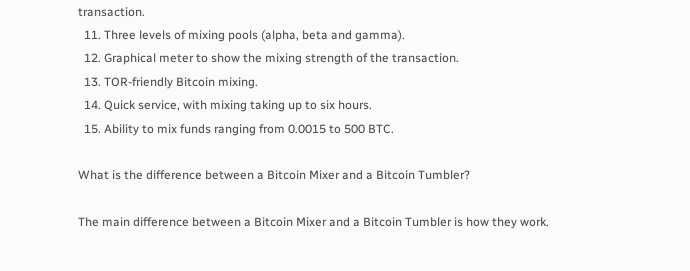transaction.
  11. Three levels of mixing pools (alpha, beta and gamma).
  12. Graphical meter to show the mixing strength of the transaction.
  13. TOR-friendly Bitcoin mixing.
  14. Quick service, with mixing taking up to six hours.
  15. Ability to mix funds ranging from 0.0015 to 500 BTC.

What is the difference between a Bitcoin Mixer and a Bitcoin Tumbler?

The main difference between a Bitcoin Mixer and a Bitcoin Tumbler is how they work.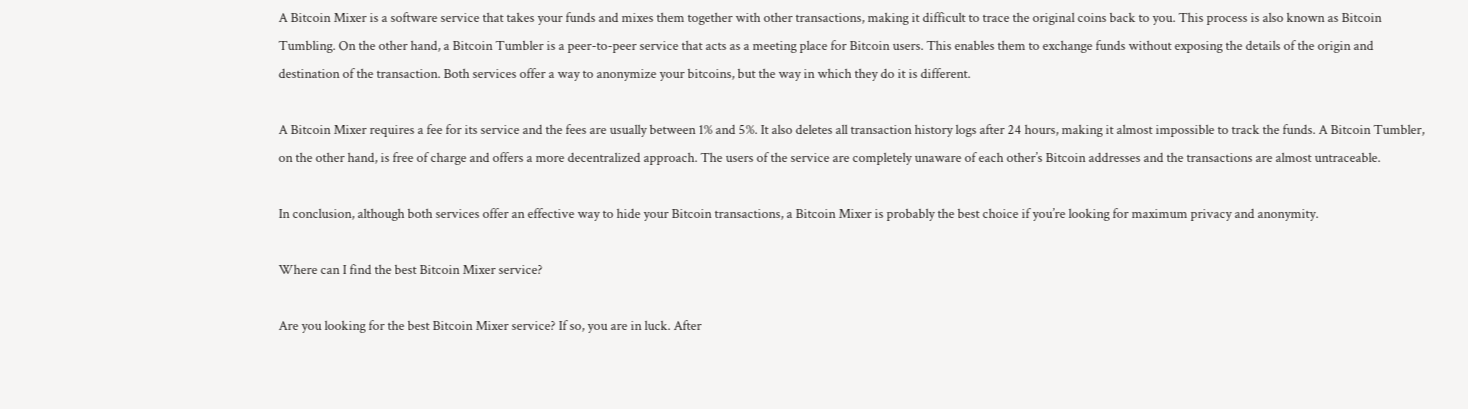A Bitcoin Mixer is a software service that takes your funds and mixes them together with other transactions, making it difficult to trace the original coins back to you. This process is also known as Bitcoin Tumbling. On the other hand, a Bitcoin Tumbler is a peer-to-peer service that acts as a meeting place for Bitcoin users. This enables them to exchange funds without exposing the details of the origin and destination of the transaction. Both services offer a way to anonymize your bitcoins, but the way in which they do it is different.

A Bitcoin Mixer requires a fee for its service and the fees are usually between 1% and 5%. It also deletes all transaction history logs after 24 hours, making it almost impossible to track the funds. A Bitcoin Tumbler, on the other hand, is free of charge and offers a more decentralized approach. The users of the service are completely unaware of each other’s Bitcoin addresses and the transactions are almost untraceable.

In conclusion, although both services offer an effective way to hide your Bitcoin transactions, a Bitcoin Mixer is probably the best choice if you’re looking for maximum privacy and anonymity.

Where can I find the best Bitcoin Mixer service?

Are you looking for the best Bitcoin Mixer service? If so, you are in luck. After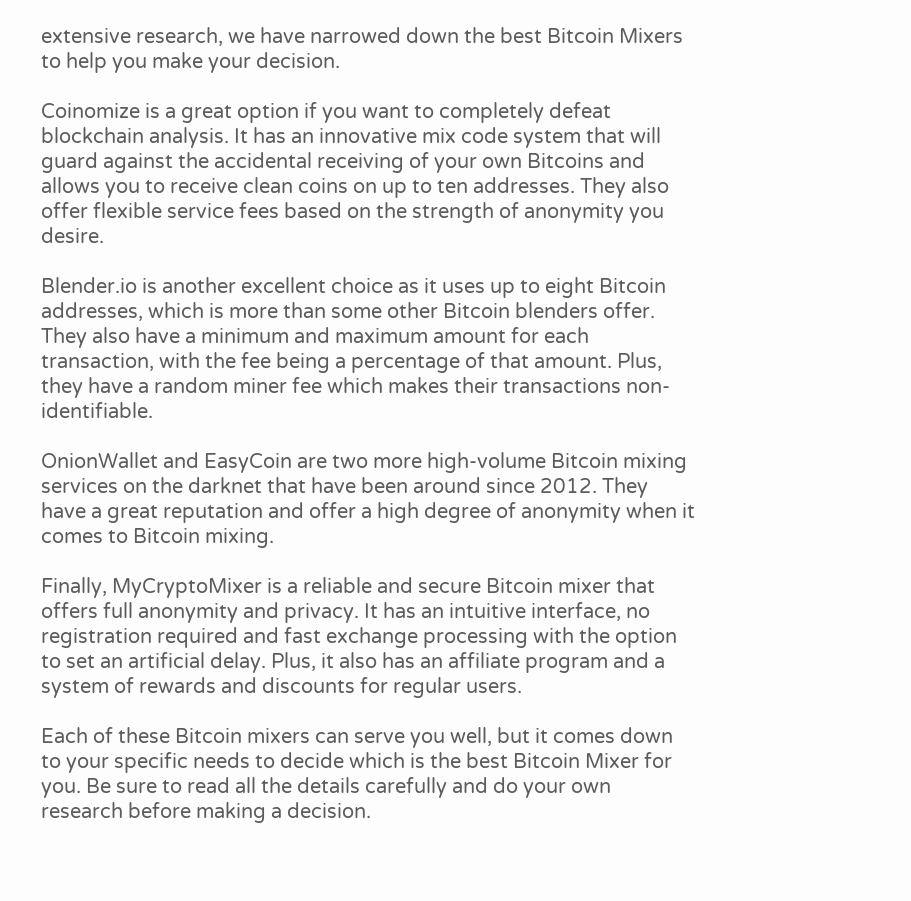extensive research, we have narrowed down the best Bitcoin Mixers to help you make your decision.

Coinomize is a great option if you want to completely defeat blockchain analysis. It has an innovative mix code system that will guard against the accidental receiving of your own Bitcoins and allows you to receive clean coins on up to ten addresses. They also offer flexible service fees based on the strength of anonymity you desire.

Blender.io is another excellent choice as it uses up to eight Bitcoin addresses, which is more than some other Bitcoin blenders offer. They also have a minimum and maximum amount for each transaction, with the fee being a percentage of that amount. Plus, they have a random miner fee which makes their transactions non-identifiable.

OnionWallet and EasyCoin are two more high-volume Bitcoin mixing services on the darknet that have been around since 2012. They have a great reputation and offer a high degree of anonymity when it comes to Bitcoin mixing.

Finally, MyCryptoMixer is a reliable and secure Bitcoin mixer that offers full anonymity and privacy. It has an intuitive interface, no registration required and fast exchange processing with the option to set an artificial delay. Plus, it also has an affiliate program and a system of rewards and discounts for regular users.

Each of these Bitcoin mixers can serve you well, but it comes down to your specific needs to decide which is the best Bitcoin Mixer for you. Be sure to read all the details carefully and do your own research before making a decision.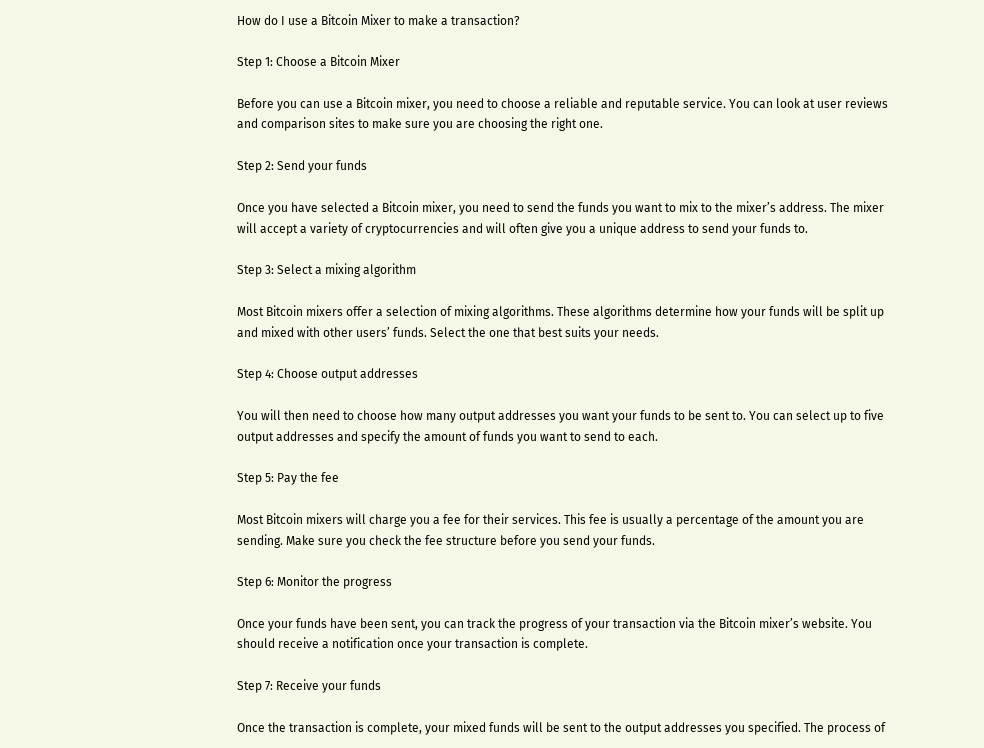How do I use a Bitcoin Mixer to make a transaction?

Step 1: Choose a Bitcoin Mixer

Before you can use a Bitcoin mixer, you need to choose a reliable and reputable service. You can look at user reviews and comparison sites to make sure you are choosing the right one.

Step 2: Send your funds

Once you have selected a Bitcoin mixer, you need to send the funds you want to mix to the mixer’s address. The mixer will accept a variety of cryptocurrencies and will often give you a unique address to send your funds to.

Step 3: Select a mixing algorithm

Most Bitcoin mixers offer a selection of mixing algorithms. These algorithms determine how your funds will be split up and mixed with other users’ funds. Select the one that best suits your needs.

Step 4: Choose output addresses

You will then need to choose how many output addresses you want your funds to be sent to. You can select up to five output addresses and specify the amount of funds you want to send to each.

Step 5: Pay the fee

Most Bitcoin mixers will charge you a fee for their services. This fee is usually a percentage of the amount you are sending. Make sure you check the fee structure before you send your funds.

Step 6: Monitor the progress

Once your funds have been sent, you can track the progress of your transaction via the Bitcoin mixer’s website. You should receive a notification once your transaction is complete.

Step 7: Receive your funds

Once the transaction is complete, your mixed funds will be sent to the output addresses you specified. The process of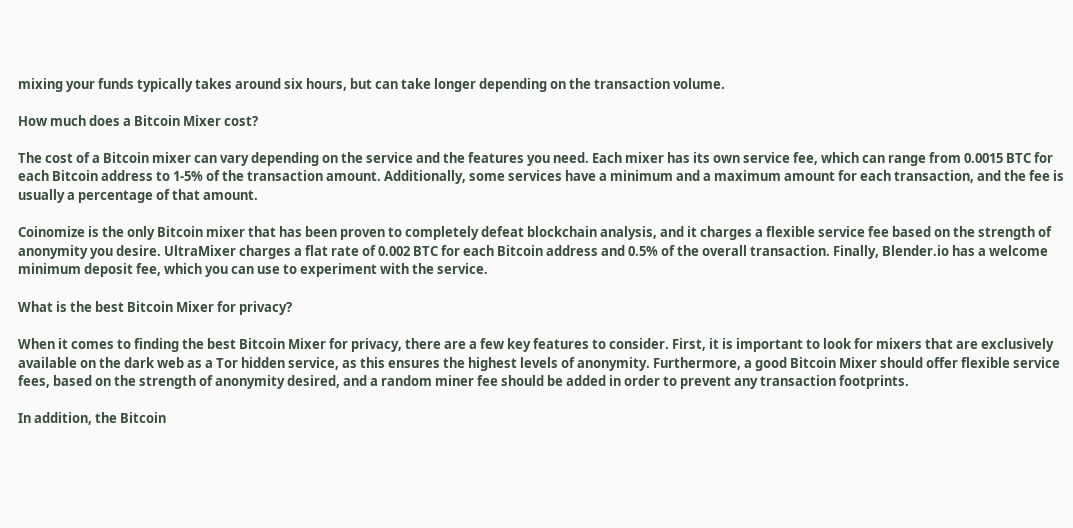mixing your funds typically takes around six hours, but can take longer depending on the transaction volume.

How much does a Bitcoin Mixer cost?

The cost of a Bitcoin mixer can vary depending on the service and the features you need. Each mixer has its own service fee, which can range from 0.0015 BTC for each Bitcoin address to 1-5% of the transaction amount. Additionally, some services have a minimum and a maximum amount for each transaction, and the fee is usually a percentage of that amount.

Coinomize is the only Bitcoin mixer that has been proven to completely defeat blockchain analysis, and it charges a flexible service fee based on the strength of anonymity you desire. UltraMixer charges a flat rate of 0.002 BTC for each Bitcoin address and 0.5% of the overall transaction. Finally, Blender.io has a welcome minimum deposit fee, which you can use to experiment with the service.

What is the best Bitcoin Mixer for privacy?

When it comes to finding the best Bitcoin Mixer for privacy, there are a few key features to consider. First, it is important to look for mixers that are exclusively available on the dark web as a Tor hidden service, as this ensures the highest levels of anonymity. Furthermore, a good Bitcoin Mixer should offer flexible service fees, based on the strength of anonymity desired, and a random miner fee should be added in order to prevent any transaction footprints.

In addition, the Bitcoin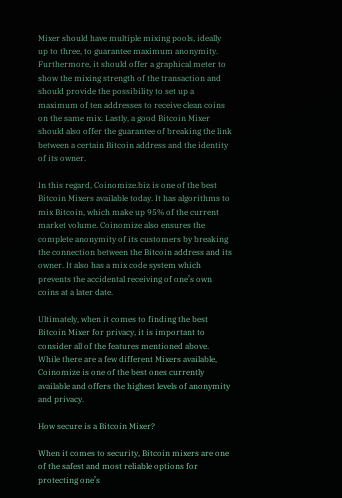Mixer should have multiple mixing pools, ideally up to three, to guarantee maximum anonymity. Furthermore, it should offer a graphical meter to show the mixing strength of the transaction and should provide the possibility to set up a maximum of ten addresses to receive clean coins on the same mix. Lastly, a good Bitcoin Mixer should also offer the guarantee of breaking the link between a certain Bitcoin address and the identity of its owner.

In this regard, Coinomize.biz is one of the best Bitcoin Mixers available today. It has algorithms to mix Bitcoin, which make up 95% of the current market volume. Coinomize also ensures the complete anonymity of its customers by breaking the connection between the Bitcoin address and its owner. It also has a mix code system which prevents the accidental receiving of one’s own coins at a later date.

Ultimately, when it comes to finding the best Bitcoin Mixer for privacy, it is important to consider all of the features mentioned above. While there are a few different Mixers available, Coinomize is one of the best ones currently available and offers the highest levels of anonymity and privacy.

How secure is a Bitcoin Mixer?

When it comes to security, Bitcoin mixers are one of the safest and most reliable options for protecting one’s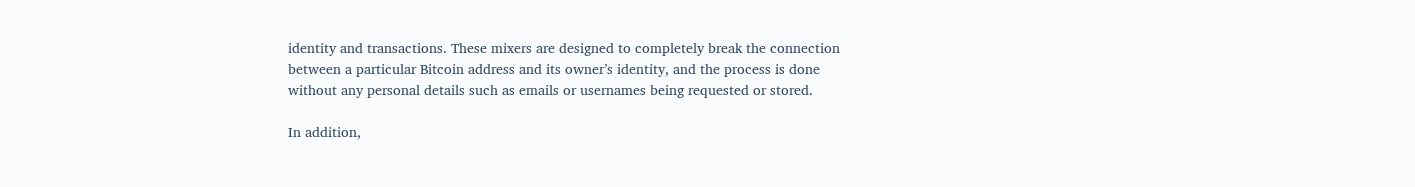identity and transactions. These mixers are designed to completely break the connection between a particular Bitcoin address and its owner’s identity, and the process is done without any personal details such as emails or usernames being requested or stored.

In addition,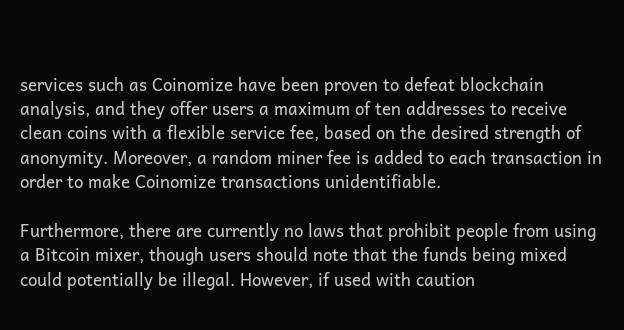services such as Coinomize have been proven to defeat blockchain analysis, and they offer users a maximum of ten addresses to receive clean coins with a flexible service fee, based on the desired strength of anonymity. Moreover, a random miner fee is added to each transaction in order to make Coinomize transactions unidentifiable.

Furthermore, there are currently no laws that prohibit people from using a Bitcoin mixer, though users should note that the funds being mixed could potentially be illegal. However, if used with caution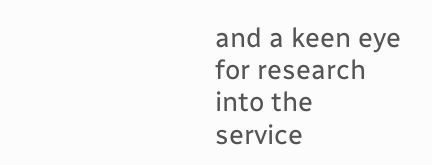and a keen eye for research into the service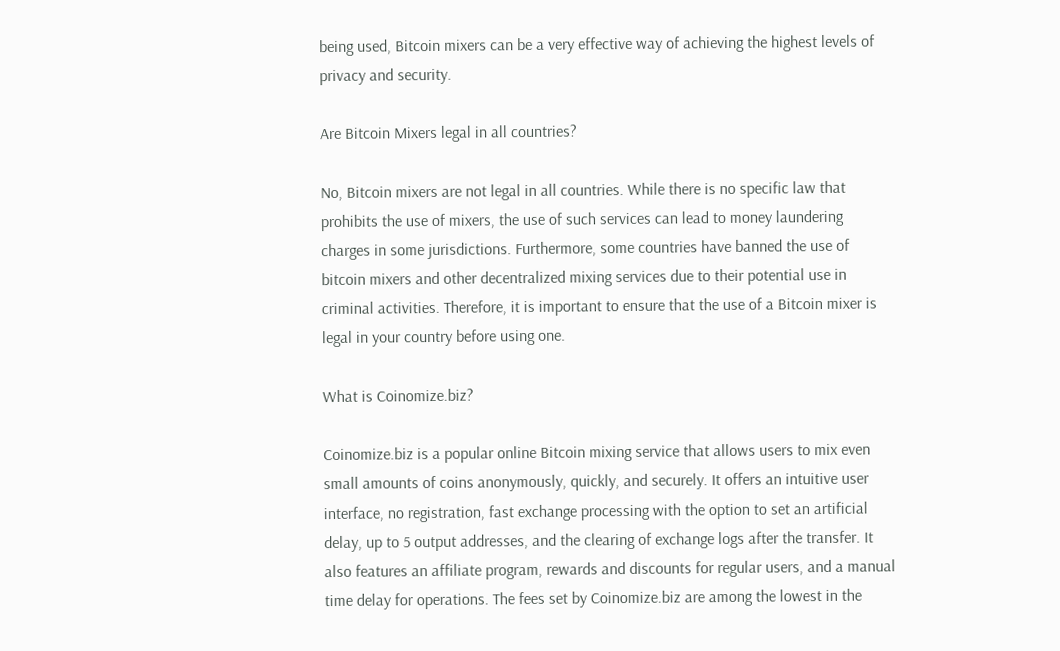being used, Bitcoin mixers can be a very effective way of achieving the highest levels of privacy and security.

Are Bitcoin Mixers legal in all countries?

No, Bitcoin mixers are not legal in all countries. While there is no specific law that prohibits the use of mixers, the use of such services can lead to money laundering charges in some jurisdictions. Furthermore, some countries have banned the use of bitcoin mixers and other decentralized mixing services due to their potential use in criminal activities. Therefore, it is important to ensure that the use of a Bitcoin mixer is legal in your country before using one.

What is Coinomize.biz?

Coinomize.biz is a popular online Bitcoin mixing service that allows users to mix even small amounts of coins anonymously, quickly, and securely. It offers an intuitive user interface, no registration, fast exchange processing with the option to set an artificial delay, up to 5 output addresses, and the clearing of exchange logs after the transfer. It also features an affiliate program, rewards and discounts for regular users, and a manual time delay for operations. The fees set by Coinomize.biz are among the lowest in the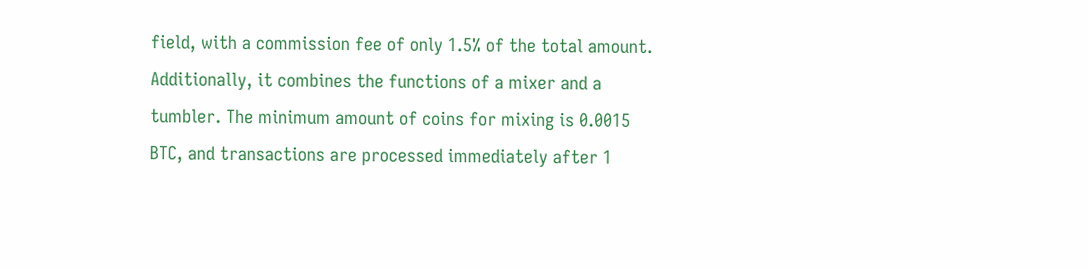field, with a commission fee of only 1.5% of the total amount. Additionally, it combines the functions of a mixer and a tumbler. The minimum amount of coins for mixing is 0.0015 BTC, and transactions are processed immediately after 1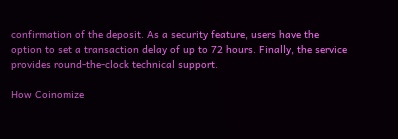confirmation of the deposit. As a security feature, users have the option to set a transaction delay of up to 72 hours. Finally, the service provides round-the-clock technical support.

How Coinomize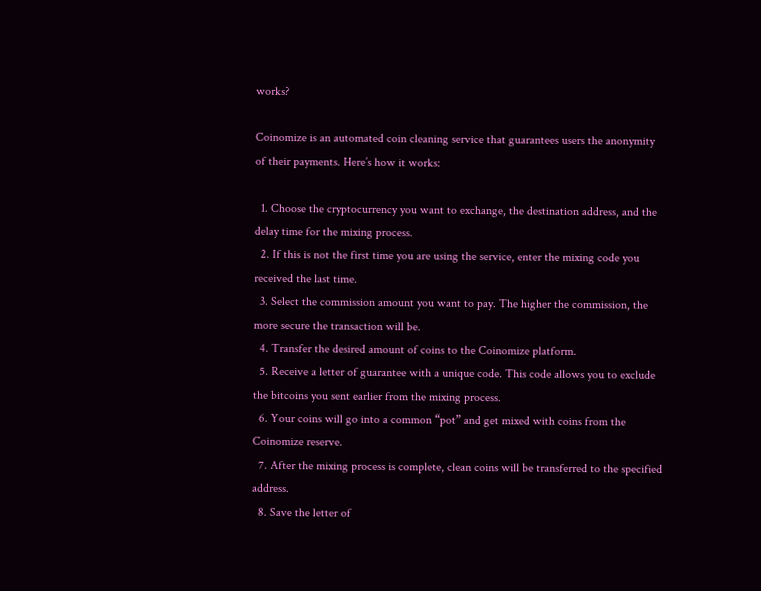works?

Coinomize is an automated coin cleaning service that guarantees users the anonymity of their payments. Here’s how it works:

  1. Choose the cryptocurrency you want to exchange, the destination address, and the delay time for the mixing process.
  2. If this is not the first time you are using the service, enter the mixing code you received the last time.
  3. Select the commission amount you want to pay. The higher the commission, the more secure the transaction will be.
  4. Transfer the desired amount of coins to the Coinomize platform.
  5. Receive a letter of guarantee with a unique code. This code allows you to exclude the bitcoins you sent earlier from the mixing process.
  6. Your coins will go into a common “pot” and get mixed with coins from the Coinomize reserve.
  7. After the mixing process is complete, clean coins will be transferred to the specified address.
  8. Save the letter of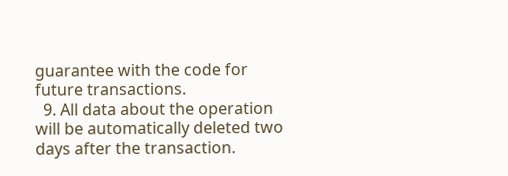guarantee with the code for future transactions.
  9. All data about the operation will be automatically deleted two days after the transaction.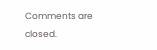Comments are closed.